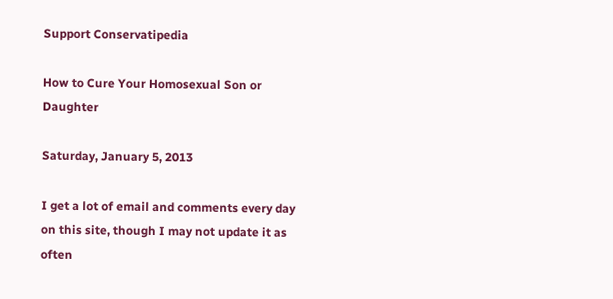Support Conservatipedia

How to Cure Your Homosexual Son or Daughter

Saturday, January 5, 2013

I get a lot of email and comments every day on this site, though I may not update it as often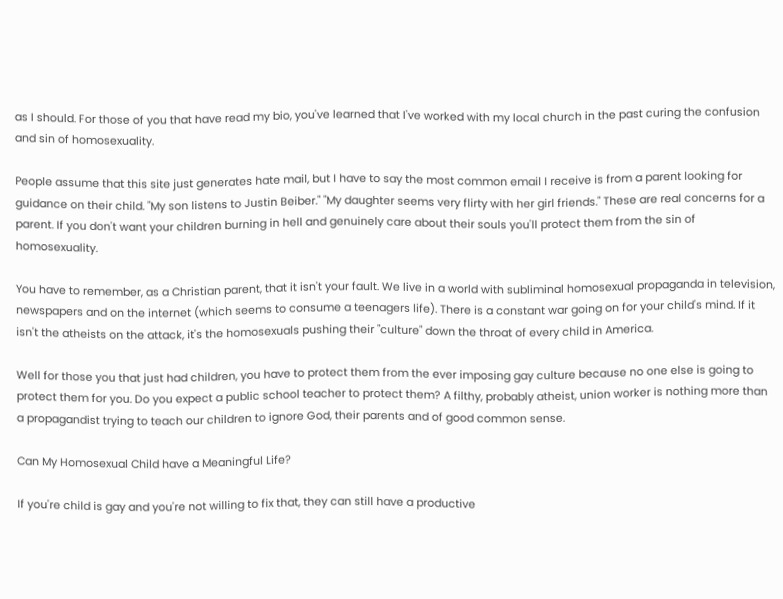as I should. For those of you that have read my bio, you've learned that I've worked with my local church in the past curing the confusion and sin of homosexuality.

People assume that this site just generates hate mail, but I have to say the most common email I receive is from a parent looking for guidance on their child. "My son listens to Justin Beiber." "My daughter seems very flirty with her girl friends." These are real concerns for a parent. If you don't want your children burning in hell and genuinely care about their souls you'll protect them from the sin of homosexuality.

You have to remember, as a Christian parent, that it isn't your fault. We live in a world with subliminal homosexual propaganda in television, newspapers and on the internet (which seems to consume a teenagers life). There is a constant war going on for your child's mind. If it isn't the atheists on the attack, it's the homosexuals pushing their "culture" down the throat of every child in America.

Well for those you that just had children, you have to protect them from the ever imposing gay culture because no one else is going to protect them for you. Do you expect a public school teacher to protect them? A filthy, probably atheist, union worker is nothing more than a propagandist trying to teach our children to ignore God, their parents and of good common sense.

Can My Homosexual Child have a Meaningful Life?

If you're child is gay and you're not willing to fix that, they can still have a productive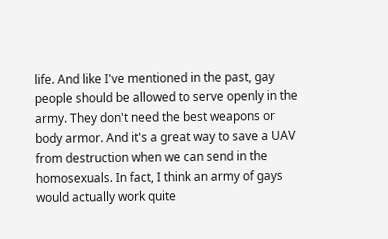life. And like I've mentioned in the past, gay people should be allowed to serve openly in the army. They don't need the best weapons or body armor. And it's a great way to save a UAV from destruction when we can send in the homosexuals. In fact, I think an army of gays would actually work quite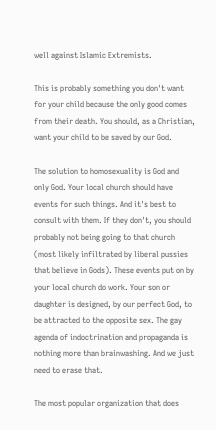well against Islamic Extremists.

This is probably something you don't want for your child because the only good comes from their death. You should, as a Christian, want your child to be saved by our God.

The solution to homosexuality is God and only God. Your local church should have events for such things. And it's best to consult with them. If they don't, you should probably not being going to that church (most likely infiltrated by liberal pussies that believe in Gods). These events put on by your local church do work. Your son or daughter is designed, by our perfect God, to be attracted to the opposite sex. The gay agenda of indoctrination and propaganda is nothing more than brainwashing. And we just need to erase that.

The most popular organization that does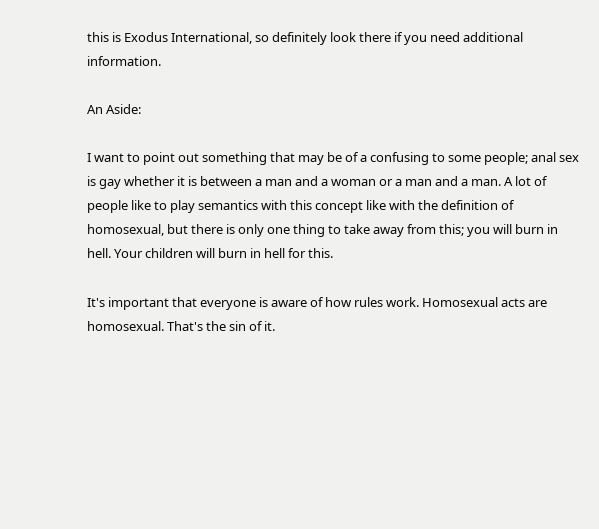this is Exodus International, so definitely look there if you need additional information.

An Aside:

I want to point out something that may be of a confusing to some people; anal sex is gay whether it is between a man and a woman or a man and a man. A lot of people like to play semantics with this concept like with the definition of homosexual, but there is only one thing to take away from this; you will burn in hell. Your children will burn in hell for this.

It's important that everyone is aware of how rules work. Homosexual acts are homosexual. That's the sin of it.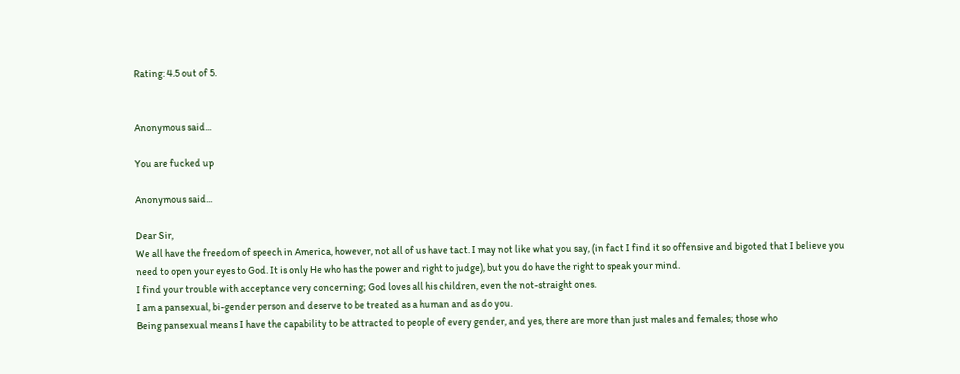Rating: 4.5 out of 5.


Anonymous said...

You are fucked up

Anonymous said...

Dear Sir,
We all have the freedom of speech in America, however, not all of us have tact. I may not like what you say, (in fact I find it so offensive and bigoted that I believe you need to open your eyes to God. It is only He who has the power and right to judge), but you do have the right to speak your mind.
I find your trouble with acceptance very concerning; God loves all his children, even the not-straight ones.
I am a pansexual, bi-gender person and deserve to be treated as a human and as do you.
Being pansexual means I have the capability to be attracted to people of every gender, and yes, there are more than just males and females; those who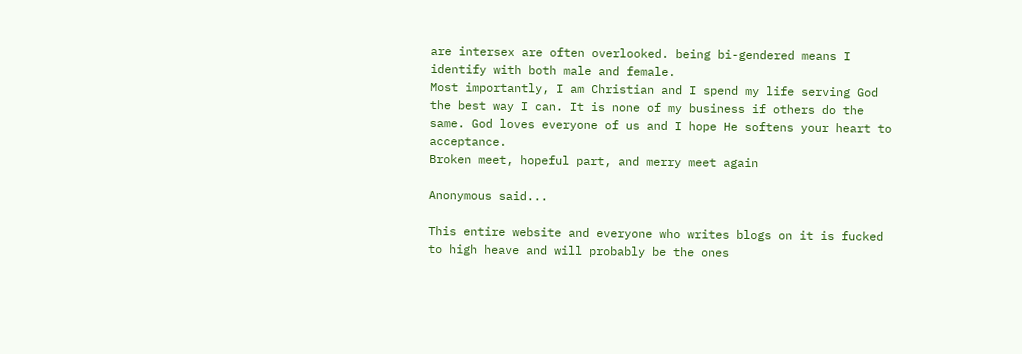are intersex are often overlooked. being bi-gendered means I identify with both male and female.
Most importantly, I am Christian and I spend my life serving God the best way I can. It is none of my business if others do the same. God loves everyone of us and I hope He softens your heart to acceptance.
Broken meet, hopeful part, and merry meet again

Anonymous said...

This entire website and everyone who writes blogs on it is fucked to high heave and will probably be the ones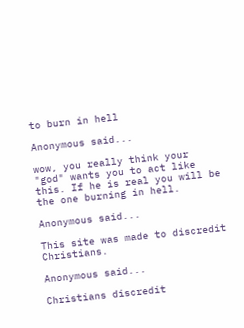to burn in hell

Anonymous said...

wow, you really think your "god" wants you to act like this. If he is real you will be the one burning in hell.

Anonymous said...

This site was made to discredit Christians.

Anonymous said...

Christians discredit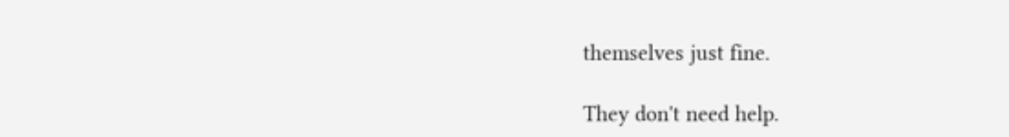themselves just fine.

They don't need help.